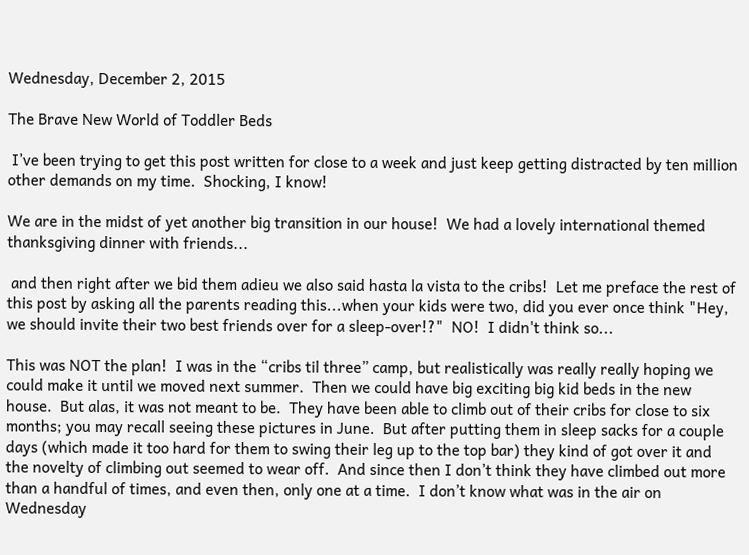Wednesday, December 2, 2015

The Brave New World of Toddler Beds

 I’ve been trying to get this post written for close to a week and just keep getting distracted by ten million other demands on my time.  Shocking, I know!

We are in the midst of yet another big transition in our house!  We had a lovely international themed thanksgiving dinner with friends...

 and then right after we bid them adieu we also said hasta la vista to the cribs!  Let me preface the rest of this post by asking all the parents reading this...when your kids were two, did you ever once think "Hey, we should invite their two best friends over for a sleep-over!?"  NO!  I didn't think so...

This was NOT the plan!  I was in the “cribs til three” camp, but realistically was really really hoping we could make it until we moved next summer.  Then we could have big exciting big kid beds in the new house.  But alas, it was not meant to be.  They have been able to climb out of their cribs for close to six months; you may recall seeing these pictures in June.  But after putting them in sleep sacks for a couple days (which made it too hard for them to swing their leg up to the top bar) they kind of got over it and the novelty of climbing out seemed to wear off.  And since then I don’t think they have climbed out more than a handful of times, and even then, only one at a time.  I don’t know what was in the air on Wednesday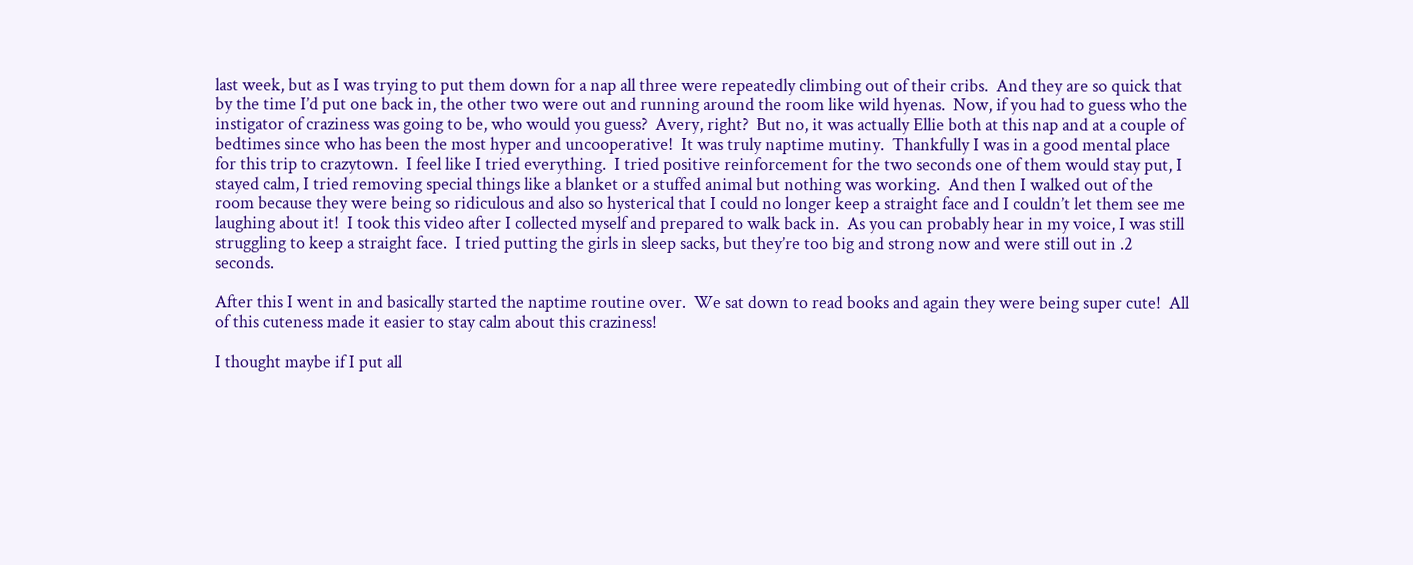last week, but as I was trying to put them down for a nap all three were repeatedly climbing out of their cribs.  And they are so quick that by the time I’d put one back in, the other two were out and running around the room like wild hyenas.  Now, if you had to guess who the instigator of craziness was going to be, who would you guess?  Avery, right?  But no, it was actually Ellie both at this nap and at a couple of bedtimes since who has been the most hyper and uncooperative!  It was truly naptime mutiny.  Thankfully I was in a good mental place for this trip to crazytown.  I feel like I tried everything.  I tried positive reinforcement for the two seconds one of them would stay put, I stayed calm, I tried removing special things like a blanket or a stuffed animal but nothing was working.  And then I walked out of the room because they were being so ridiculous and also so hysterical that I could no longer keep a straight face and I couldn’t let them see me laughing about it!  I took this video after I collected myself and prepared to walk back in.  As you can probably hear in my voice, I was still struggling to keep a straight face.  I tried putting the girls in sleep sacks, but they’re too big and strong now and were still out in .2 seconds.

After this I went in and basically started the naptime routine over.  We sat down to read books and again they were being super cute!  All of this cuteness made it easier to stay calm about this craziness!

I thought maybe if I put all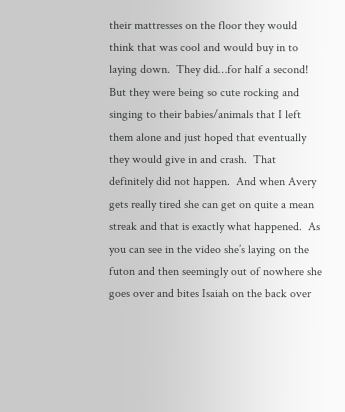their mattresses on the floor they would think that was cool and would buy in to laying down.  They did…for half a second!  But they were being so cute rocking and singing to their babies/animals that I left them alone and just hoped that eventually they would give in and crash.  That definitely did not happen.  And when Avery gets really tired she can get on quite a mean streak and that is exactly what happened.  As you can see in the video she’s laying on the futon and then seemingly out of nowhere she goes over and bites Isaiah on the back over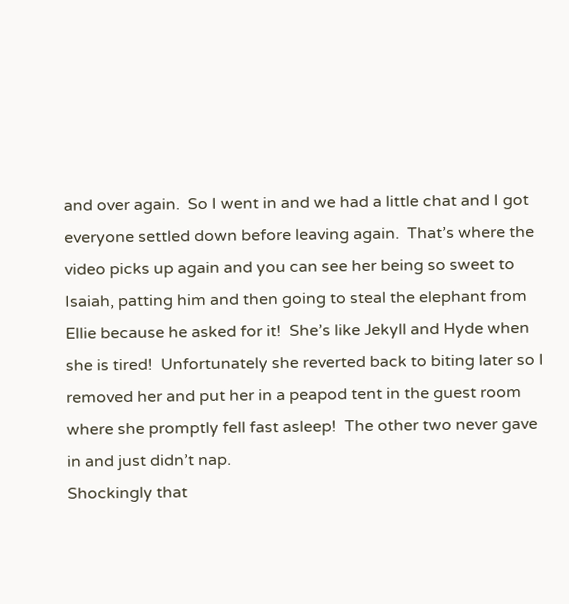and over again.  So I went in and we had a little chat and I got everyone settled down before leaving again.  That’s where the video picks up again and you can see her being so sweet to Isaiah, patting him and then going to steal the elephant from Ellie because he asked for it!  She’s like Jekyll and Hyde when she is tired!  Unfortunately she reverted back to biting later so I removed her and put her in a peapod tent in the guest room where she promptly fell fast asleep!  The other two never gave in and just didn’t nap.
Shockingly that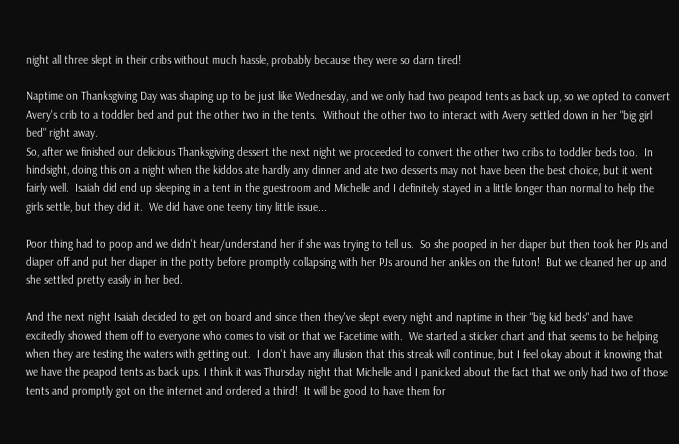night all three slept in their cribs without much hassle, probably because they were so darn tired!

Naptime on Thanksgiving Day was shaping up to be just like Wednesday, and we only had two peapod tents as back up, so we opted to convert Avery's crib to a toddler bed and put the other two in the tents.  Without the other two to interact with Avery settled down in her "big girl bed" right away.
So, after we finished our delicious Thanksgiving dessert the next night we proceeded to convert the other two cribs to toddler beds too.  In hindsight, doing this on a night when the kiddos ate hardly any dinner and ate two desserts may not have been the best choice, but it went fairly well.  Isaiah did end up sleeping in a tent in the guestroom and Michelle and I definitely stayed in a little longer than normal to help the girls settle, but they did it.  We did have one teeny tiny little issue...

Poor thing had to poop and we didn't hear/understand her if she was trying to tell us.  So she pooped in her diaper but then took her PJs and diaper off and put her diaper in the potty before promptly collapsing with her PJs around her ankles on the futon!  But we cleaned her up and she settled pretty easily in her bed.

And the next night Isaiah decided to get on board and since then they've slept every night and naptime in their "big kid beds" and have excitedly showed them off to everyone who comes to visit or that we Facetime with.  We started a sticker chart and that seems to be helping when they are testing the waters with getting out.  I don't have any illusion that this streak will continue, but I feel okay about it knowing that we have the peapod tents as back ups. I think it was Thursday night that Michelle and I panicked about the fact that we only had two of those tents and promptly got on the internet and ordered a third!  It will be good to have them for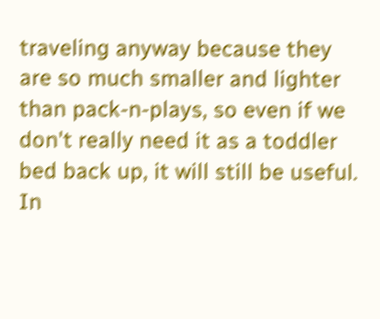traveling anyway because they are so much smaller and lighter than pack-n-plays, so even if we don't really need it as a toddler bed back up, it will still be useful.  In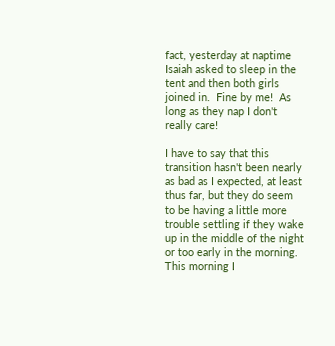fact, yesterday at naptime Isaiah asked to sleep in the tent and then both girls joined in.  Fine by me!  As long as they nap I don't really care!

I have to say that this transition hasn't been nearly as bad as I expected, at least thus far, but they do seem to be having a little more trouble settling if they wake up in the middle of the night or too early in the morning.  This morning I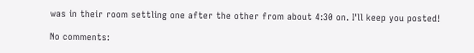was in their room settling one after the other from about 4:30 on. I'll keep you posted!

No comments: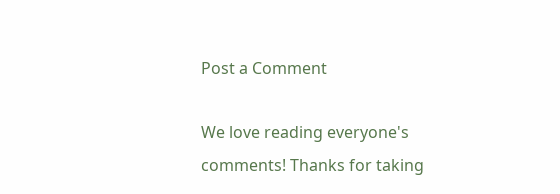Post a Comment

We love reading everyone's comments! Thanks for taking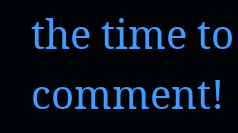the time to comment!